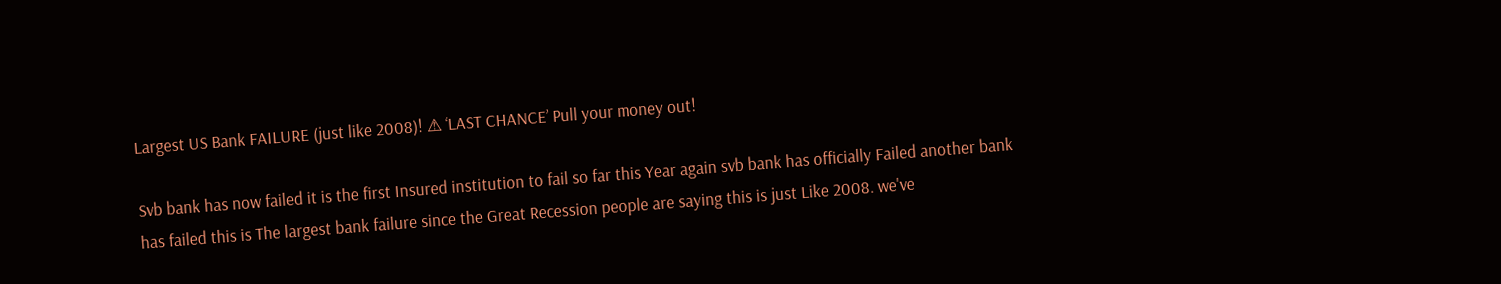Largest US Bank FAILURE (just like 2008)! ⚠ ‘LAST CHANCE’ Pull your money out!

Svb bank has now failed it is the first Insured institution to fail so far this Year again svb bank has officially Failed another bank has failed this is The largest bank failure since the Great Recession people are saying this is just Like 2008. we've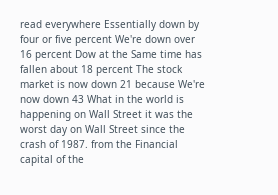read everywhere Essentially down by four or five percent We're down over 16 percent Dow at the Same time has fallen about 18 percent The stock market is now down 21 because We're now down 43 What in the world is happening on Wall Street it was the worst day on Wall Street since the crash of 1987. from the Financial capital of the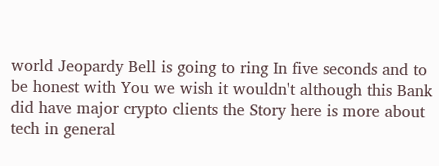world Jeopardy Bell is going to ring In five seconds and to be honest with You we wish it wouldn't although this Bank did have major crypto clients the Story here is more about tech in general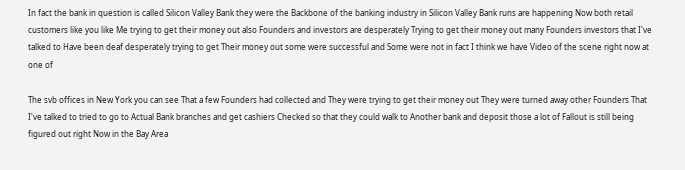In fact the bank in question is called Silicon Valley Bank they were the Backbone of the banking industry in Silicon Valley Bank runs are happening Now both retail customers like you like Me trying to get their money out also Founders and investors are desperately Trying to get their money out many Founders investors that I've talked to Have been deaf desperately trying to get Their money out some were successful and Some were not in fact I think we have Video of the scene right now at one of

The svb offices in New York you can see That a few Founders had collected and They were trying to get their money out They were turned away other Founders That I've talked to tried to go to Actual Bank branches and get cashiers Checked so that they could walk to Another bank and deposit those a lot of Fallout is still being figured out right Now in the Bay Area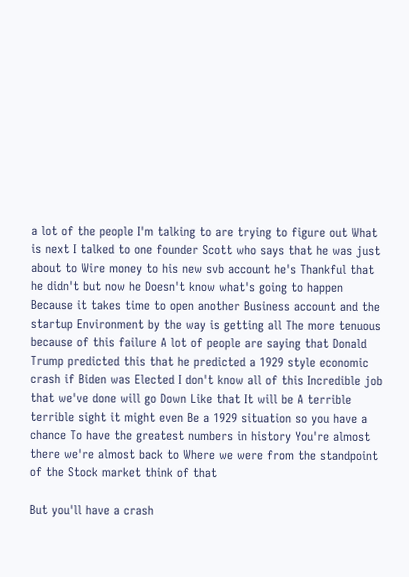a lot of the people I'm talking to are trying to figure out What is next I talked to one founder Scott who says that he was just about to Wire money to his new svb account he's Thankful that he didn't but now he Doesn't know what's going to happen Because it takes time to open another Business account and the startup Environment by the way is getting all The more tenuous because of this failure A lot of people are saying that Donald Trump predicted this that he predicted a 1929 style economic crash if Biden was Elected I don't know all of this Incredible job that we've done will go Down Like that It will be A terrible terrible sight it might even Be a 1929 situation so you have a chance To have the greatest numbers in history You're almost there we're almost back to Where we were from the standpoint of the Stock market think of that

But you'll have a crash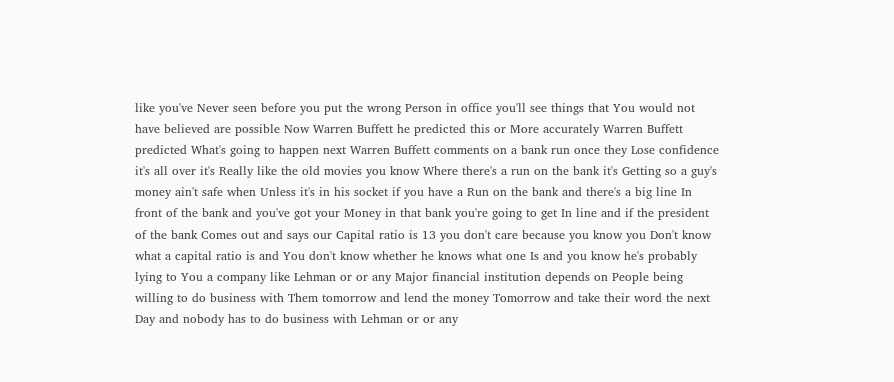like you've Never seen before you put the wrong Person in office you'll see things that You would not have believed are possible Now Warren Buffett he predicted this or More accurately Warren Buffett predicted What's going to happen next Warren Buffett comments on a bank run once they Lose confidence it's all over it's Really like the old movies you know Where there's a run on the bank it's Getting so a guy's money ain't safe when Unless it's in his socket if you have a Run on the bank and there's a big line In front of the bank and you've got your Money in that bank you're going to get In line and if the president of the bank Comes out and says our Capital ratio is 13 you don't care because you know you Don't know what a capital ratio is and You don't know whether he knows what one Is and you know he's probably lying to You a company like Lehman or or any Major financial institution depends on People being willing to do business with Them tomorrow and lend the money Tomorrow and take their word the next Day and nobody has to do business with Lehman or or any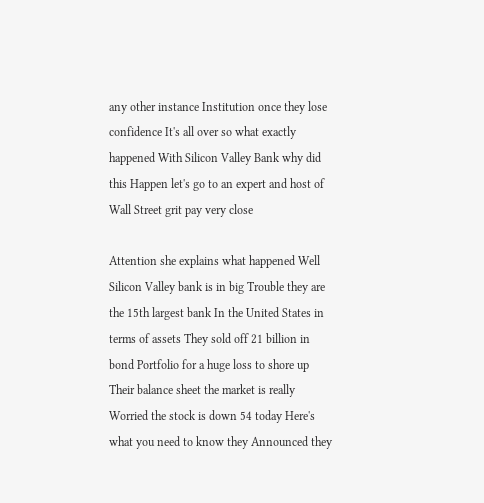any other instance Institution once they lose confidence It's all over so what exactly happened With Silicon Valley Bank why did this Happen let's go to an expert and host of Wall Street grit pay very close

Attention she explains what happened Well Silicon Valley bank is in big Trouble they are the 15th largest bank In the United States in terms of assets They sold off 21 billion in bond Portfolio for a huge loss to shore up Their balance sheet the market is really Worried the stock is down 54 today Here's what you need to know they Announced they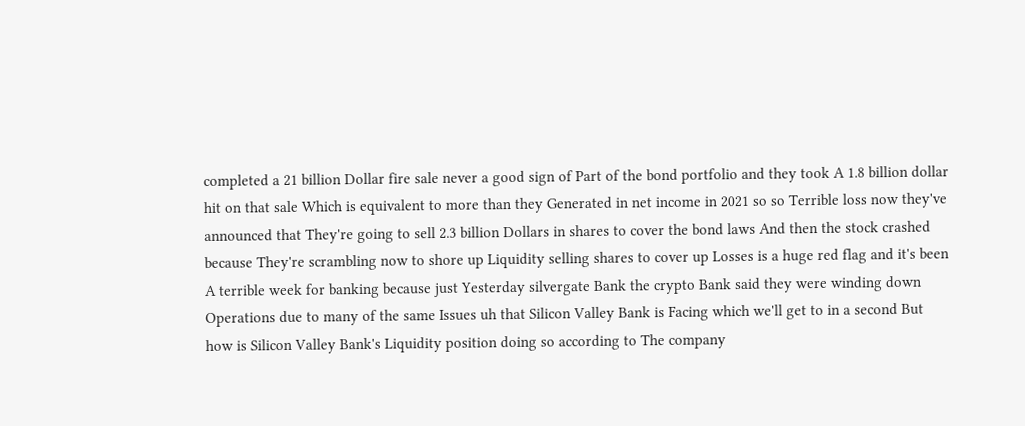completed a 21 billion Dollar fire sale never a good sign of Part of the bond portfolio and they took A 1.8 billion dollar hit on that sale Which is equivalent to more than they Generated in net income in 2021 so so Terrible loss now they've announced that They're going to sell 2.3 billion Dollars in shares to cover the bond laws And then the stock crashed because They're scrambling now to shore up Liquidity selling shares to cover up Losses is a huge red flag and it's been A terrible week for banking because just Yesterday silvergate Bank the crypto Bank said they were winding down Operations due to many of the same Issues uh that Silicon Valley Bank is Facing which we'll get to in a second But how is Silicon Valley Bank's Liquidity position doing so according to The company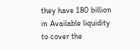they have 180 billion in Available liquidity to cover the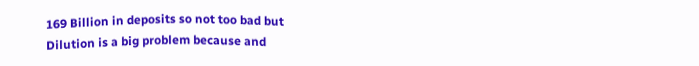169 Billion in deposits so not too bad but Dilution is a big problem because and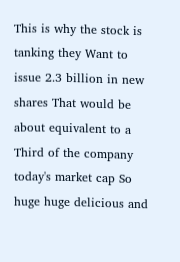This is why the stock is tanking they Want to issue 2.3 billion in new shares That would be about equivalent to a Third of the company today's market cap So huge huge delicious and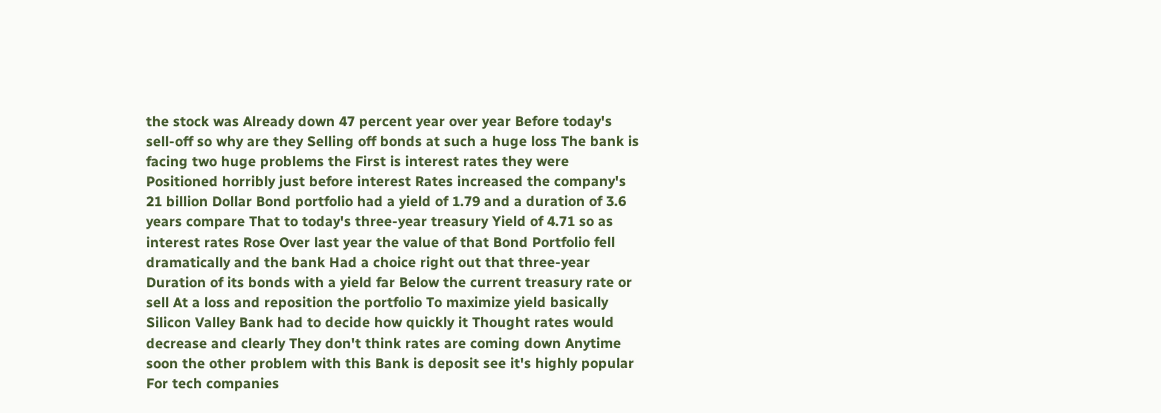the stock was Already down 47 percent year over year Before today's sell-off so why are they Selling off bonds at such a huge loss The bank is facing two huge problems the First is interest rates they were Positioned horribly just before interest Rates increased the company's 21 billion Dollar Bond portfolio had a yield of 1.79 and a duration of 3.6 years compare That to today's three-year treasury Yield of 4.71 so as interest rates Rose Over last year the value of that Bond Portfolio fell dramatically and the bank Had a choice right out that three-year Duration of its bonds with a yield far Below the current treasury rate or sell At a loss and reposition the portfolio To maximize yield basically Silicon Valley Bank had to decide how quickly it Thought rates would decrease and clearly They don't think rates are coming down Anytime soon the other problem with this Bank is deposit see it's highly popular For tech companies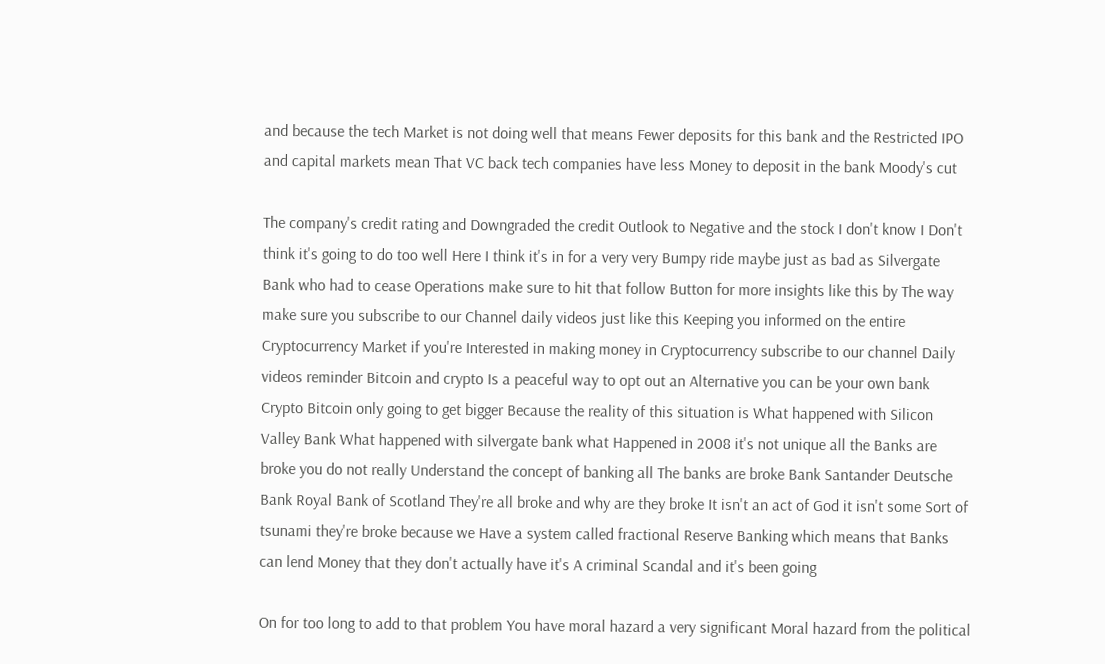and because the tech Market is not doing well that means Fewer deposits for this bank and the Restricted IPO and capital markets mean That VC back tech companies have less Money to deposit in the bank Moody's cut

The company's credit rating and Downgraded the credit Outlook to Negative and the stock I don't know I Don't think it's going to do too well Here I think it's in for a very very Bumpy ride maybe just as bad as Silvergate Bank who had to cease Operations make sure to hit that follow Button for more insights like this by The way make sure you subscribe to our Channel daily videos just like this Keeping you informed on the entire Cryptocurrency Market if you're Interested in making money in Cryptocurrency subscribe to our channel Daily videos reminder Bitcoin and crypto Is a peaceful way to opt out an Alternative you can be your own bank Crypto Bitcoin only going to get bigger Because the reality of this situation is What happened with Silicon Valley Bank What happened with silvergate bank what Happened in 2008 it's not unique all the Banks are broke you do not really Understand the concept of banking all The banks are broke Bank Santander Deutsche Bank Royal Bank of Scotland They're all broke and why are they broke It isn't an act of God it isn't some Sort of tsunami they're broke because we Have a system called fractional Reserve Banking which means that Banks can lend Money that they don't actually have it's A criminal Scandal and it's been going

On for too long to add to that problem You have moral hazard a very significant Moral hazard from the political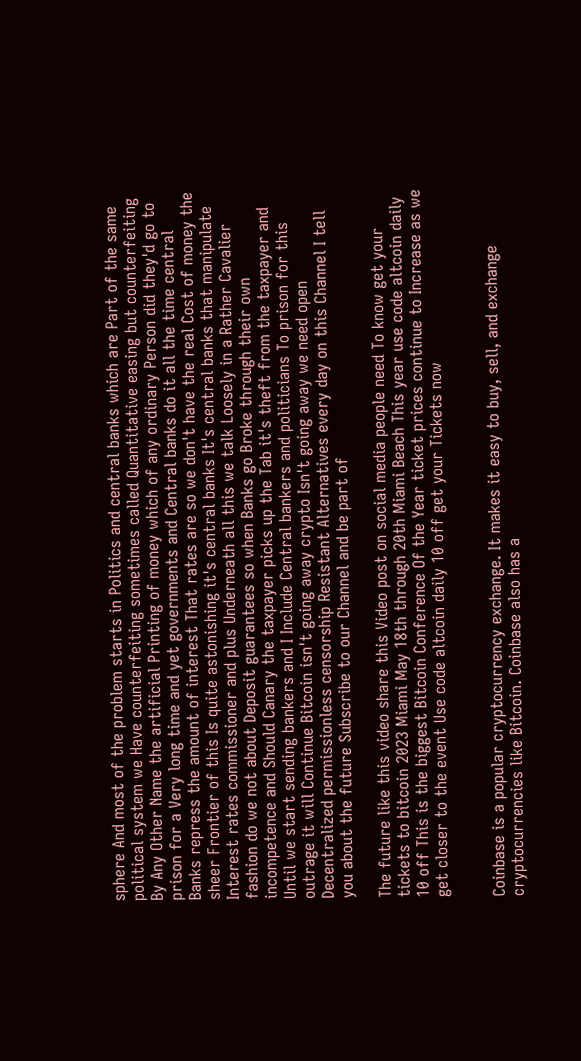sphere And most of the problem starts in Politics and central banks which are Part of the same political system we Have counterfeiting sometimes called Quantitative easing but counterfeiting By Any Other Name the artificial Printing of money which of any ordinary Person did they'd go to prison for a Very long time and yet governments and Central banks do it all the time central Banks repress the amount of interest That rates are so we don't have the real Cost of money the sheer Frontier of this Is quite astonishing it's central banks It's central banks that manipulate Interest rates commissioner and plus Underneath all this we talk Loosely in a Rather Cavalier fashion do we not about Deposit guarantees so when Banks go Broke through their own incompetence and Should Canary the taxpayer picks up the Tab it's theft from the taxpayer and Until we start sending bankers and I Include Central bankers and politicians To prison for this outrage it will Continue Bitcoin isn't going away crypto Isn't going away we need open Decentralized permissionless censorship Resistant Alternatives every day on this Channel I tell you about the future Subscribe to our Channel and be part of

The future like this video share this Video post on social media people need To know get your tickets to bitcoin 2023 Miami May 18th through 20th Miami Beach This year use code altcoin daily 10 off This is the biggest Bitcoin Conference Of the Year ticket prices continue to Increase as we get closer to the event Use code altcoin daily 10 off get your Tickets now


Coinbase is a popular cryptocurrency exchange. It makes it easy to buy, sell, and exchange cryptocurrencies like Bitcoin. Coinbase also has a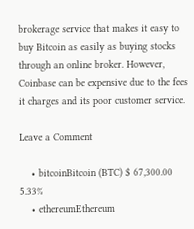brokerage service that makes it easy to buy Bitcoin as easily as buying stocks through an online broker. However, Coinbase can be expensive due to the fees it charges and its poor customer service.

Leave a Comment

    • bitcoinBitcoin (BTC) $ 67,300.00 5.33%
    • ethereumEthereum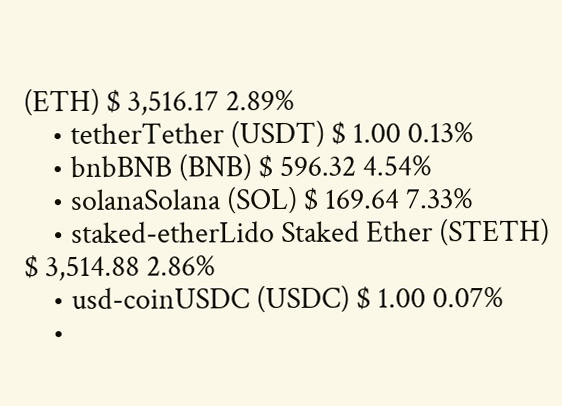(ETH) $ 3,516.17 2.89%
    • tetherTether (USDT) $ 1.00 0.13%
    • bnbBNB (BNB) $ 596.32 4.54%
    • solanaSolana (SOL) $ 169.64 7.33%
    • staked-etherLido Staked Ether (STETH) $ 3,514.88 2.86%
    • usd-coinUSDC (USDC) $ 1.00 0.07%
    •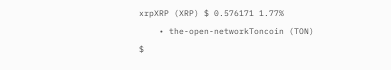xrpXRP (XRP) $ 0.576171 1.77%
    • the-open-networkToncoin (TON) $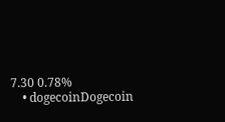7.30 0.78%
    • dogecoinDogecoin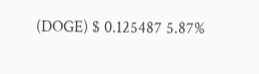(DOGE) $ 0.125487 5.87%